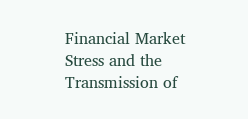Financial Market Stress and the Transmission of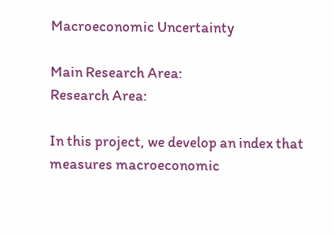Macroeconomic Uncertainty

Main Research Area:
Research Area:

In this project, we develop an index that measures macroeconomic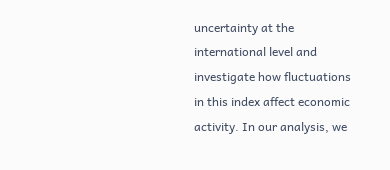uncertainty at the international level and investigate how fluctuations in this index affect economic activity. In our analysis, we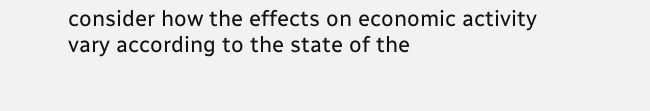consider how the effects on economic activity vary according to the state of the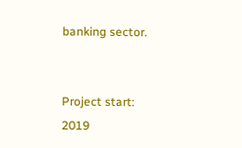banking sector.


Project start: 2019